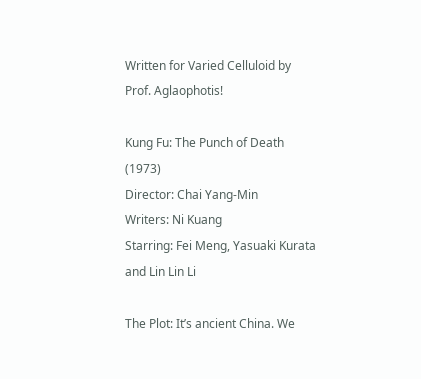Written for Varied Celluloid by Prof. Aglaophotis!

Kung Fu: The Punch of Death (1973)
Director: Chai Yang-Min
Writers: Ni Kuang
Starring: Fei Meng, Yasuaki Kurata and Lin Lin Li

The Plot: It’s ancient China. We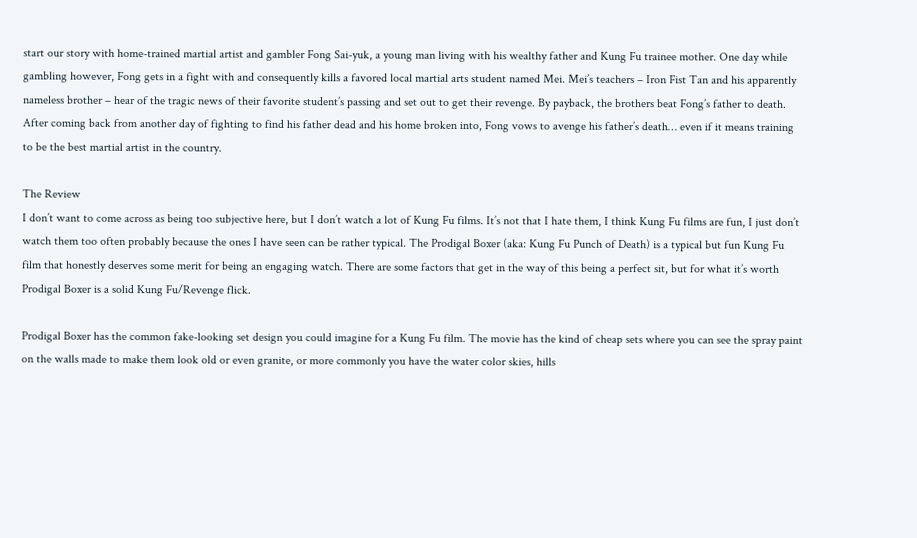start our story with home-trained martial artist and gambler Fong Sai-yuk, a young man living with his wealthy father and Kung Fu trainee mother. One day while gambling however, Fong gets in a fight with and consequently kills a favored local martial arts student named Mei. Mei’s teachers – Iron Fist Tan and his apparently nameless brother – hear of the tragic news of their favorite student’s passing and set out to get their revenge. By payback, the brothers beat Fong’s father to death. After coming back from another day of fighting to find his father dead and his home broken into, Fong vows to avenge his father’s death… even if it means training to be the best martial artist in the country.

The Review
I don’t want to come across as being too subjective here, but I don’t watch a lot of Kung Fu films. It’s not that I hate them, I think Kung Fu films are fun, I just don’t watch them too often probably because the ones I have seen can be rather typical. The Prodigal Boxer (aka: Kung Fu Punch of Death) is a typical but fun Kung Fu film that honestly deserves some merit for being an engaging watch. There are some factors that get in the way of this being a perfect sit, but for what it’s worth Prodigal Boxer is a solid Kung Fu/Revenge flick.

Prodigal Boxer has the common fake-looking set design you could imagine for a Kung Fu film. The movie has the kind of cheap sets where you can see the spray paint on the walls made to make them look old or even granite, or more commonly you have the water color skies, hills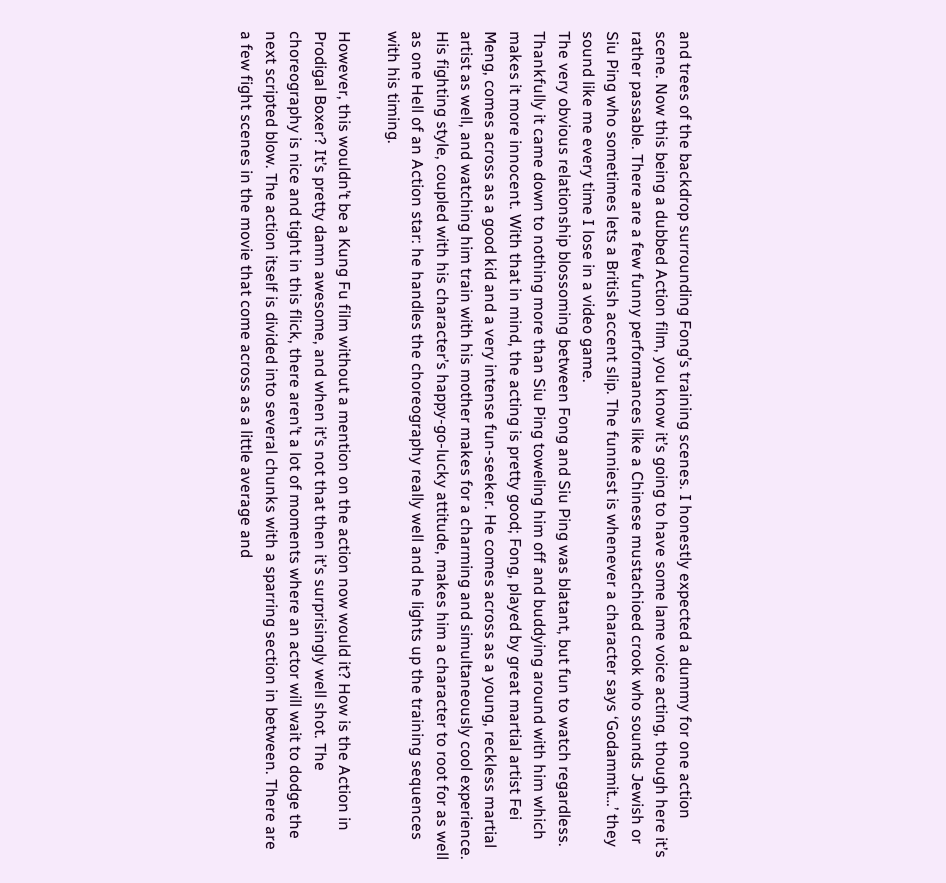and trees of the backdrop surrounding Fong’s training scenes. I honestly expected a dummy for one action scene. Now this being a dubbed Action film, you know it’s going to have some lame voice acting, though here it’s rather passable. There are a few funny performances like a Chinese mustachioed crook who sounds Jewish or Siu Ping who sometimes lets a British accent slip. The funniest is whenever a character says ‘Godammit…’ they sound like me every time I lose in a video game.
The very obvious relationship blossoming between Fong and Siu Ping was blatant, but fun to watch regardless. Thankfully it came down to nothing more than Siu Ping toweling him off and buddying around with him which makes it more innocent. With that in mind, the acting is pretty good; Fong, played by great martial artist Fei Meng, comes across as a good kid and a very intense fun-seeker. He comes across as a young, reckless martial artist as well, and watching him train with his mother makes for a charming and simultaneously cool experience. His fighting style, coupled with his character’s happy-go-lucky attitude, makes him a character to root for as well as one Hell of an Action star: he handles the choreography really well and he lights up the training sequences with his timing.

However, this wouldn’t be a Kung Fu film without a mention on the action now would it? How is the Action in Prodigal Boxer? It’s pretty damn awesome, and when it’s not that then it’s surprisingly well shot. The choreography is nice and tight in this flick, there aren’t a lot of moments where an actor will wait to dodge the next scripted blow. The action itself is divided into several chunks with a sparring section in between. There are a few fight scenes in the movie that come across as a little average and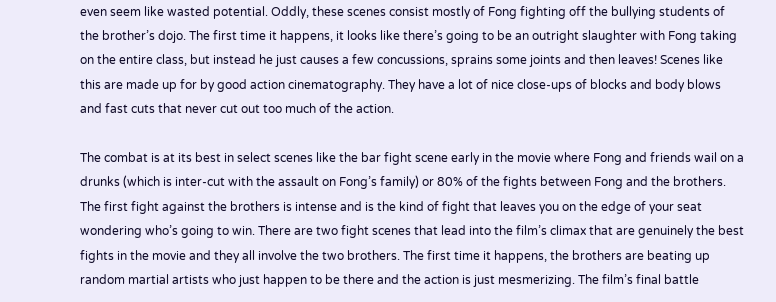even seem like wasted potential. Oddly, these scenes consist mostly of Fong fighting off the bullying students of the brother’s dojo. The first time it happens, it looks like there’s going to be an outright slaughter with Fong taking on the entire class, but instead he just causes a few concussions, sprains some joints and then leaves! Scenes like this are made up for by good action cinematography. They have a lot of nice close-ups of blocks and body blows and fast cuts that never cut out too much of the action.

The combat is at its best in select scenes like the bar fight scene early in the movie where Fong and friends wail on a drunks (which is inter-cut with the assault on Fong’s family) or 80% of the fights between Fong and the brothers. The first fight against the brothers is intense and is the kind of fight that leaves you on the edge of your seat wondering who’s going to win. There are two fight scenes that lead into the film’s climax that are genuinely the best fights in the movie and they all involve the two brothers. The first time it happens, the brothers are beating up random martial artists who just happen to be there and the action is just mesmerizing. The film’s final battle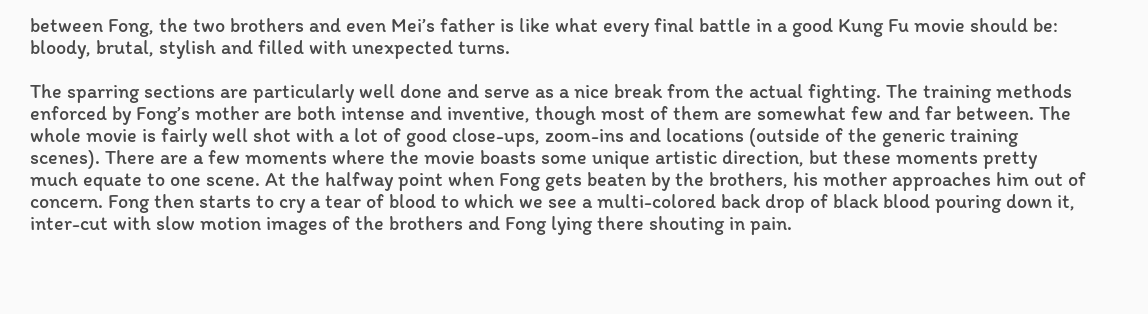between Fong, the two brothers and even Mei’s father is like what every final battle in a good Kung Fu movie should be: bloody, brutal, stylish and filled with unexpected turns.

The sparring sections are particularly well done and serve as a nice break from the actual fighting. The training methods enforced by Fong’s mother are both intense and inventive, though most of them are somewhat few and far between. The whole movie is fairly well shot with a lot of good close-ups, zoom-ins and locations (outside of the generic training scenes). There are a few moments where the movie boasts some unique artistic direction, but these moments pretty much equate to one scene. At the halfway point when Fong gets beaten by the brothers, his mother approaches him out of concern. Fong then starts to cry a tear of blood to which we see a multi-colored back drop of black blood pouring down it, inter-cut with slow motion images of the brothers and Fong lying there shouting in pain.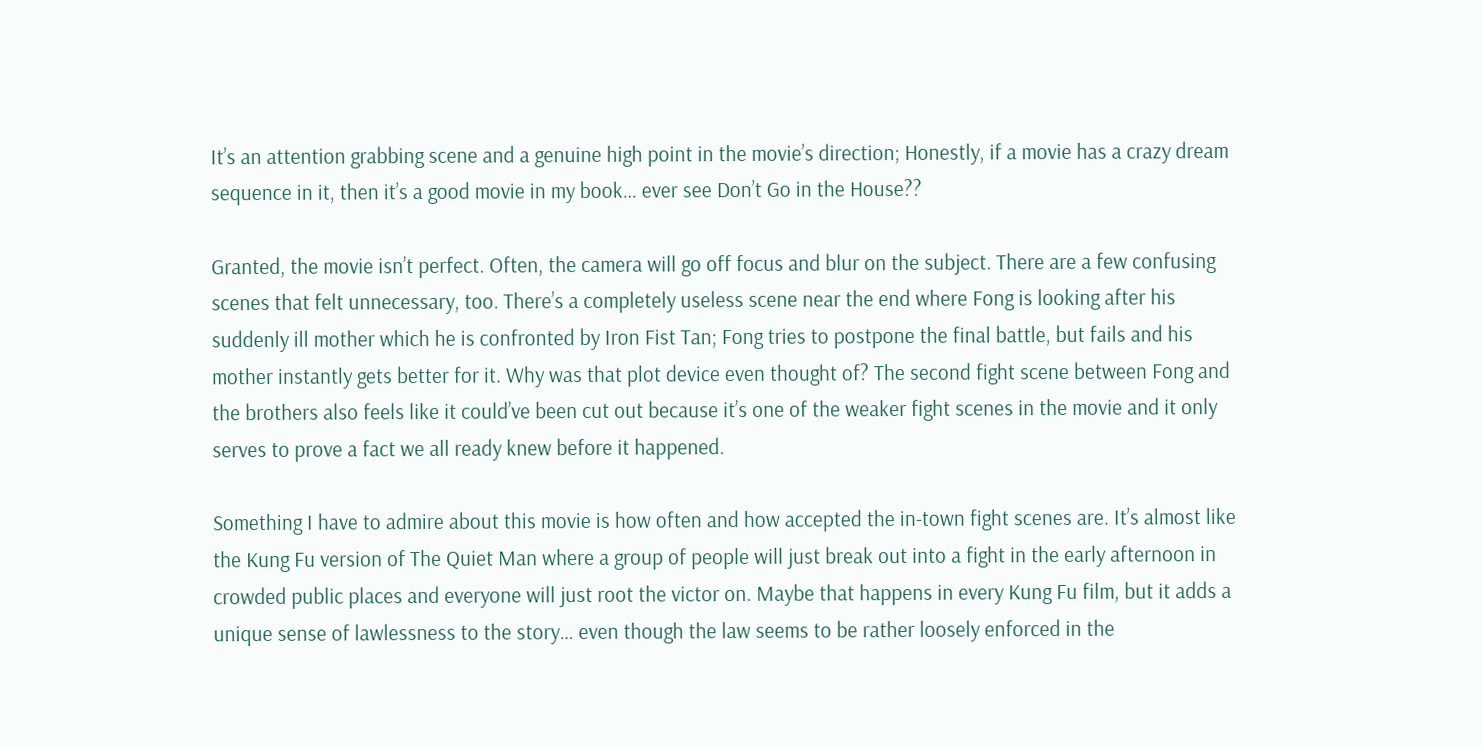It’s an attention grabbing scene and a genuine high point in the movie’s direction; Honestly, if a movie has a crazy dream sequence in it, then it’s a good movie in my book… ever see Don’t Go in the House??

Granted, the movie isn’t perfect. Often, the camera will go off focus and blur on the subject. There are a few confusing scenes that felt unnecessary, too. There’s a completely useless scene near the end where Fong is looking after his suddenly ill mother which he is confronted by Iron Fist Tan; Fong tries to postpone the final battle, but fails and his mother instantly gets better for it. Why was that plot device even thought of? The second fight scene between Fong and the brothers also feels like it could’ve been cut out because it’s one of the weaker fight scenes in the movie and it only serves to prove a fact we all ready knew before it happened.

Something I have to admire about this movie is how often and how accepted the in-town fight scenes are. It’s almost like the Kung Fu version of The Quiet Man where a group of people will just break out into a fight in the early afternoon in crowded public places and everyone will just root the victor on. Maybe that happens in every Kung Fu film, but it adds a unique sense of lawlessness to the story… even though the law seems to be rather loosely enforced in the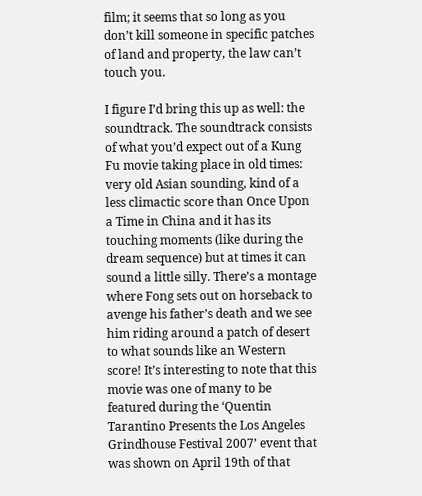film; it seems that so long as you don’t kill someone in specific patches of land and property, the law can’t touch you.

I figure I’d bring this up as well: the soundtrack. The soundtrack consists of what you’d expect out of a Kung Fu movie taking place in old times: very old Asian sounding, kind of a less climactic score than Once Upon a Time in China and it has its touching moments (like during the dream sequence) but at times it can sound a little silly. There’s a montage where Fong sets out on horseback to avenge his father’s death and we see him riding around a patch of desert to what sounds like an Western score! It’s interesting to note that this movie was one of many to be featured during the ‘Quentin Tarantino Presents the Los Angeles Grindhouse Festival 2007’ event that was shown on April 19th of that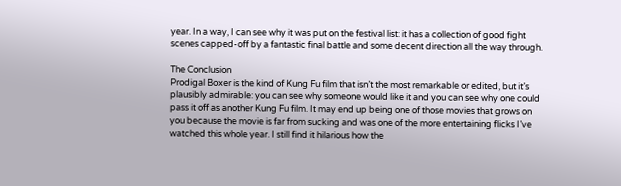year. In a way, I can see why it was put on the festival list: it has a collection of good fight scenes capped-off by a fantastic final battle and some decent direction all the way through.

The Conclusion
Prodigal Boxer is the kind of Kung Fu film that isn’t the most remarkable or edited, but it’s plausibly admirable: you can see why someone would like it and you can see why one could pass it off as another Kung Fu film. It may end up being one of those movies that grows on you because the movie is far from sucking and was one of the more entertaining flicks I’ve watched this whole year. I still find it hilarious how the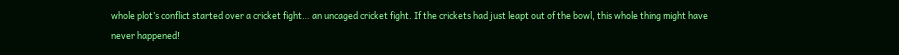whole plot’s conflict started over a cricket fight… an uncaged cricket fight. If the crickets had just leapt out of the bowl, this whole thing might have never happened!